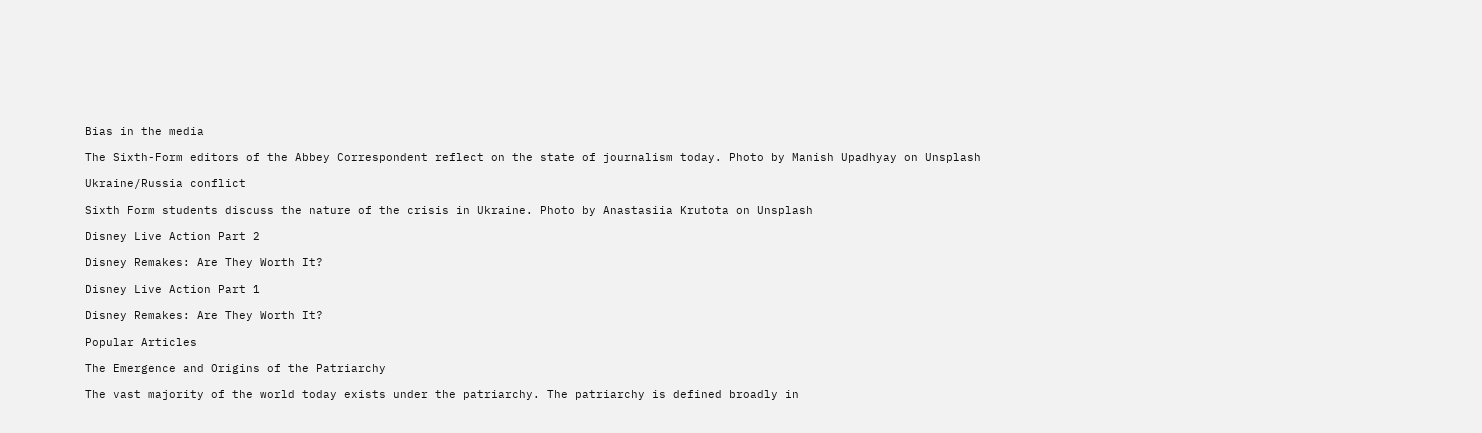Bias in the media

The Sixth-Form editors of the Abbey Correspondent reflect on the state of journalism today. Photo by Manish Upadhyay on Unsplash

Ukraine/Russia conflict

Sixth Form students discuss the nature of the crisis in Ukraine. Photo by Anastasiia Krutota on Unsplash

Disney Live Action Part 2

Disney Remakes: Are They Worth It?

Disney Live Action Part 1

Disney Remakes: Are They Worth It?

Popular Articles

The Emergence and Origins of the Patriarchy

The vast majority of the world today exists under the patriarchy. The patriarchy is defined broadly in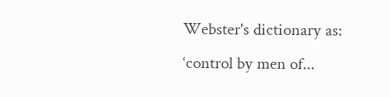Webster's dictionary as: ‘control by men of...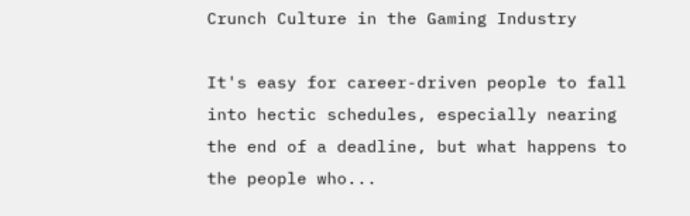Crunch Culture in the Gaming Industry

It's easy for career-driven people to fall into hectic schedules, especially nearing the end of a deadline, but what happens to the people who...